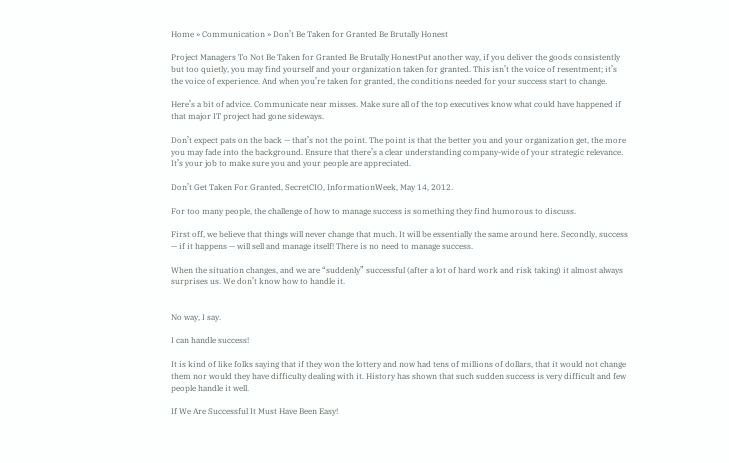Home » Communication » Don’t Be Taken for Granted Be Brutally Honest

Project Managers To Not Be Taken for Granted Be Brutally HonestPut another way, if you deliver the goods consistently but too quietly, you may find yourself and your organization taken for granted. This isn’t the voice of resentment; it’s the voice of experience. And when you’re taken for granted, the conditions needed for your success start to change.

Here’s a bit of advice. Communicate near misses. Make sure all of the top executives know what could have happened if that major IT project had gone sideways.

Don’t expect pats on the back — that’s not the point. The point is that the better you and your organization get, the more you may fade into the background. Ensure that there’s a clear understanding company-wide of your strategic relevance. It’s your job to make sure you and your people are appreciated.

Don’t Get Taken For Granted, SecretCIO, InformationWeek, May 14, 2012.

For too many people, the challenge of how to manage success is something they find humorous to discuss.

First off, we believe that things will never change that much. It will be essentially the same around here. Secondly, success — if it happens — will sell and manage itself! There is no need to manage success.

When the situation changes, and we are “suddenly” successful (after a lot of hard work and risk taking) it almost always surprises us. We don’t know how to handle it.


No way, I say.

I can handle success!

It is kind of like folks saying that if they won the lottery and now had tens of millions of dollars, that it would not change them nor would they have difficulty dealing with it. History has shown that such sudden success is very difficult and few people handle it well.

If We Are Successful It Must Have Been Easy!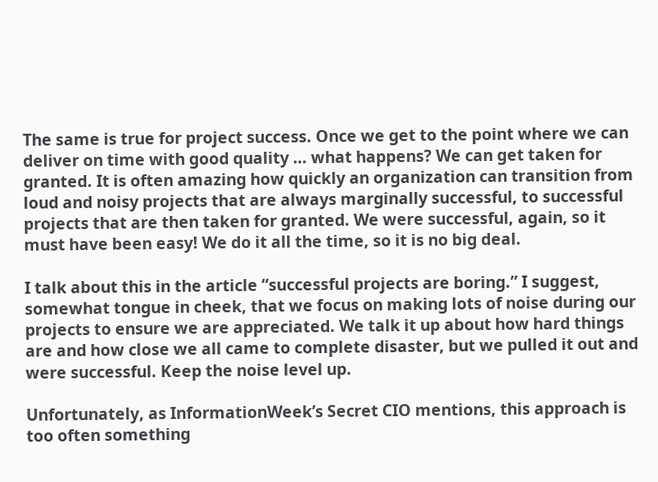The same is true for project success. Once we get to the point where we can deliver on time with good quality … what happens? We can get taken for granted. It is often amazing how quickly an organization can transition from loud and noisy projects that are always marginally successful, to successful projects that are then taken for granted. We were successful, again, so it must have been easy! We do it all the time, so it is no big deal.

I talk about this in the article “successful projects are boring.” I suggest, somewhat tongue in cheek, that we focus on making lots of noise during our projects to ensure we are appreciated. We talk it up about how hard things are and how close we all came to complete disaster, but we pulled it out and were successful. Keep the noise level up.

Unfortunately, as InformationWeek’s Secret CIO mentions, this approach is too often something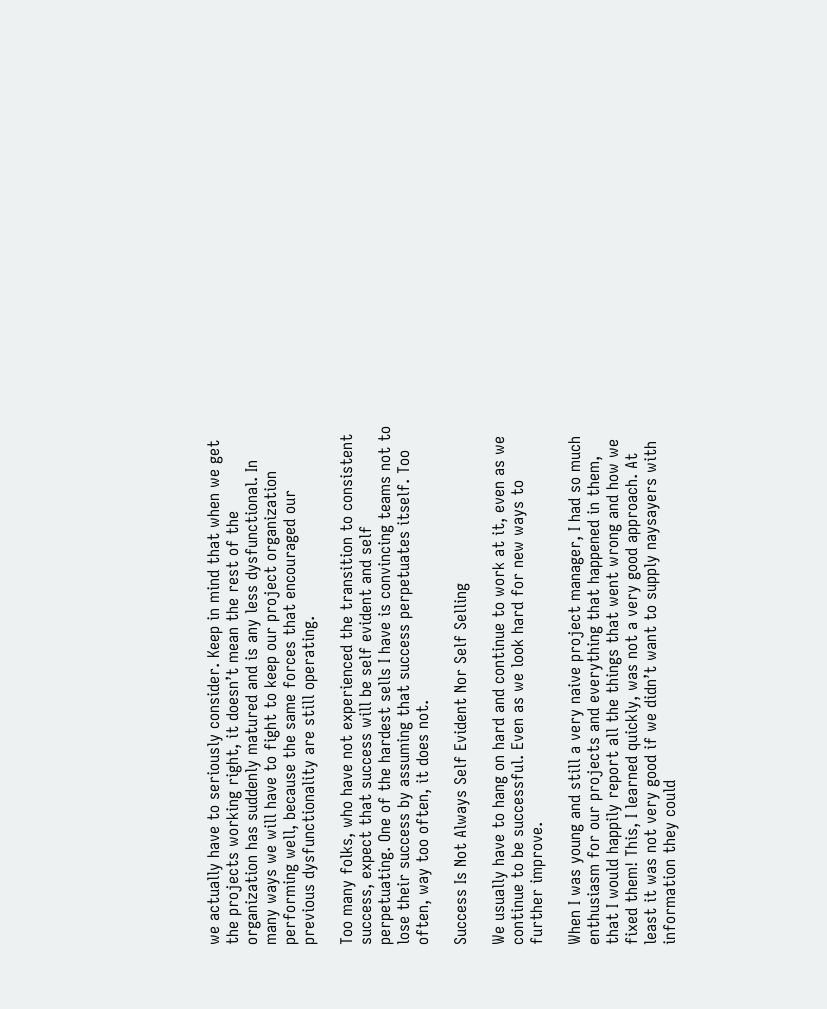we actually have to seriously consider. Keep in mind that when we get the projects working right, it doesn’t mean the rest of the organization has suddenly matured and is any less dysfunctional. In many ways we will have to fight to keep our project organization performing well, because the same forces that encouraged our previous dysfunctionality are still operating.

Too many folks, who have not experienced the transition to consistent success, expect that success will be self evident and self perpetuating. One of the hardest sells I have is convincing teams not to lose their success by assuming that success perpetuates itself. Too often, way too often, it does not.

Success Is Not Always Self Evident Nor Self Selling

We usually have to hang on hard and continue to work at it, even as we continue to be successful. Even as we look hard for new ways to further improve.

When I was young and still a very naive project manager, I had so much enthusiasm for our projects and everything that happened in them, that I would happily report all the things that went wrong and how we fixed them! This, I learned quickly, was not a very good approach. At least it was not very good if we didn’t want to supply naysayers with information they could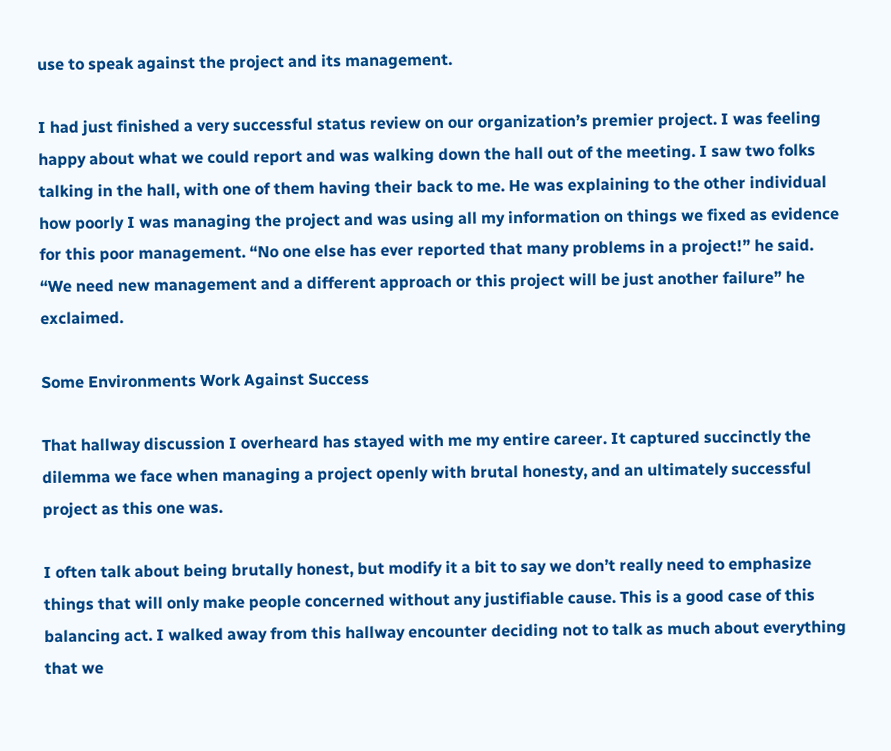use to speak against the project and its management.

I had just finished a very successful status review on our organization’s premier project. I was feeling happy about what we could report and was walking down the hall out of the meeting. I saw two folks talking in the hall, with one of them having their back to me. He was explaining to the other individual how poorly I was managing the project and was using all my information on things we fixed as evidence for this poor management. “No one else has ever reported that many problems in a project!” he said. “We need new management and a different approach or this project will be just another failure” he exclaimed.

Some Environments Work Against Success

That hallway discussion I overheard has stayed with me my entire career. It captured succinctly the dilemma we face when managing a project openly with brutal honesty, and an ultimately successful project as this one was.

I often talk about being brutally honest, but modify it a bit to say we don’t really need to emphasize things that will only make people concerned without any justifiable cause. This is a good case of this balancing act. I walked away from this hallway encounter deciding not to talk as much about everything that we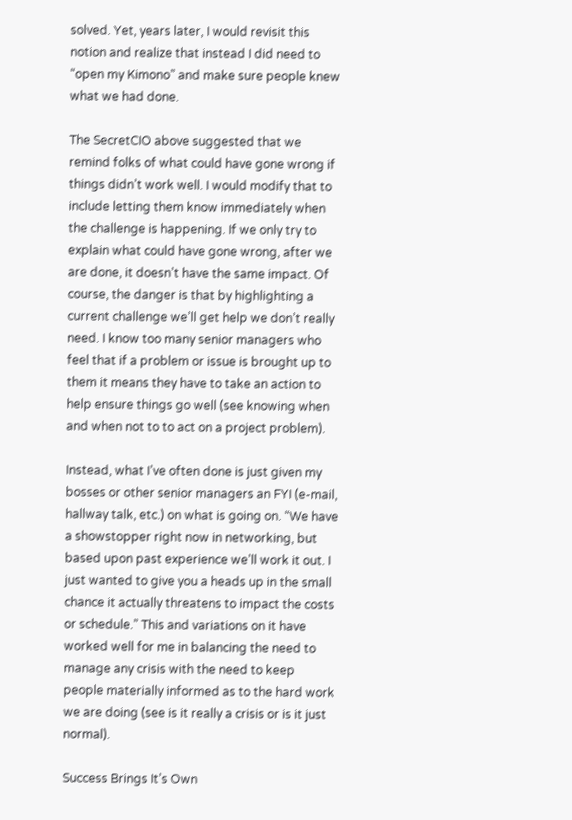solved. Yet, years later, I would revisit this notion and realize that instead I did need to “open my Kimono” and make sure people knew what we had done.

The SecretCIO above suggested that we remind folks of what could have gone wrong if things didn’t work well. I would modify that to include letting them know immediately when the challenge is happening. If we only try to explain what could have gone wrong, after we are done, it doesn’t have the same impact. Of course, the danger is that by highlighting a current challenge we’ll get help we don’t really need. I know too many senior managers who feel that if a problem or issue is brought up to them it means they have to take an action to help ensure things go well (see knowing when and when not to to act on a project problem).

Instead, what I’ve often done is just given my bosses or other senior managers an FYI (e-mail, hallway talk, etc.) on what is going on. “We have a showstopper right now in networking, but based upon past experience we’ll work it out. I just wanted to give you a heads up in the small chance it actually threatens to impact the costs or schedule.” This and variations on it have worked well for me in balancing the need to manage any crisis with the need to keep people materially informed as to the hard work we are doing (see is it really a crisis or is it just normal).

Success Brings It’s Own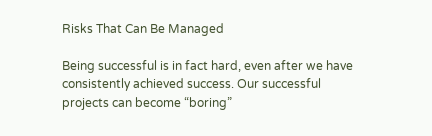Risks That Can Be Managed

Being successful is in fact hard, even after we have consistently achieved success. Our successful projects can become “boring”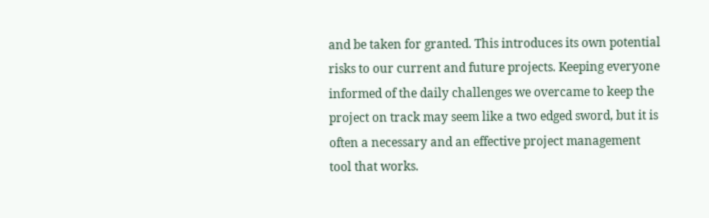and be taken for granted. This introduces its own potential risks to our current and future projects. Keeping everyone informed of the daily challenges we overcame to keep the project on track may seem like a two edged sword, but it is often a necessary and an effective project management tool that works.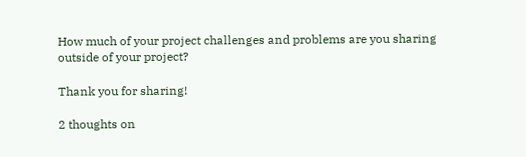How much of your project challenges and problems are you sharing outside of your project?

Thank you for sharing!

2 thoughts on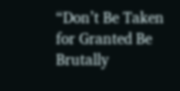“Don’t Be Taken for Granted Be Brutally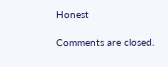Honest

Comments are closed.